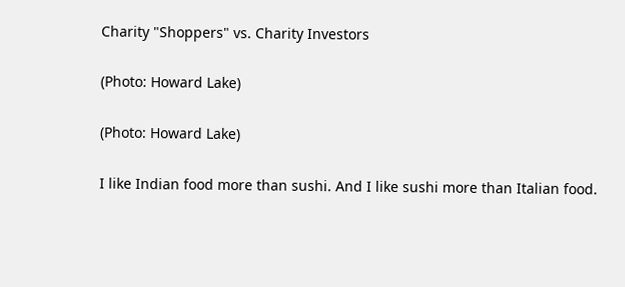Charity "Shoppers" vs. Charity Investors

(Photo: Howard Lake)

(Photo: Howard Lake)

I like Indian food more than sushi. And I like sushi more than Italian food.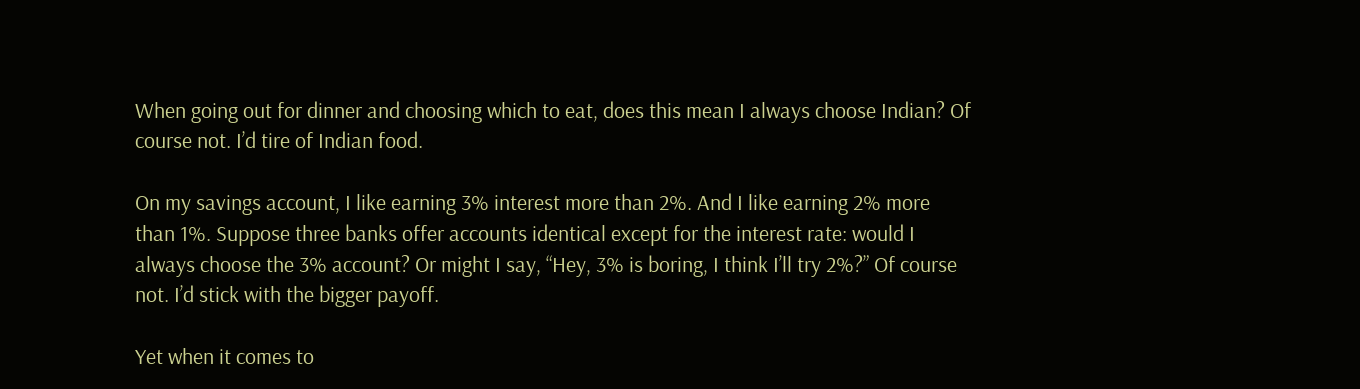When going out for dinner and choosing which to eat, does this mean I always choose Indian? Of course not. I’d tire of Indian food.

On my savings account, I like earning 3% interest more than 2%. And I like earning 2% more than 1%. Suppose three banks offer accounts identical except for the interest rate: would I always choose the 3% account? Or might I say, “Hey, 3% is boring, I think I’ll try 2%?” Of course not. I’d stick with the bigger payoff.

Yet when it comes to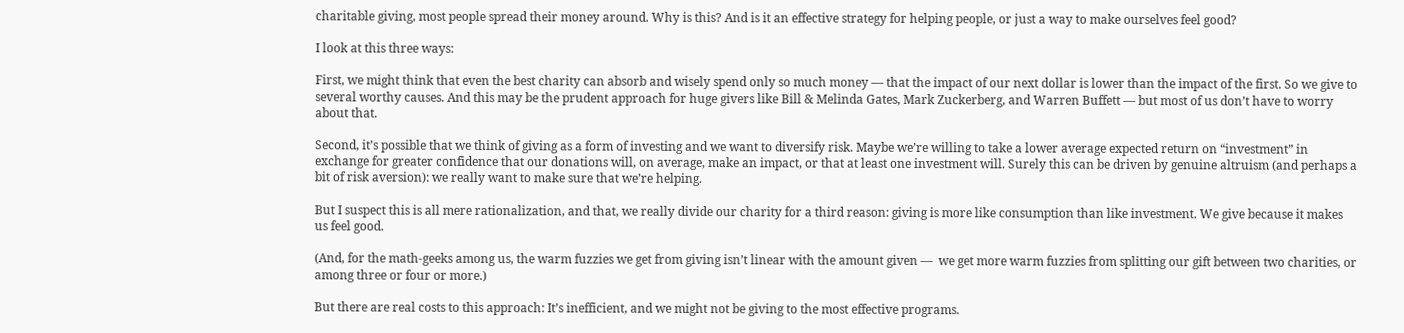charitable giving, most people spread their money around. Why is this? And is it an effective strategy for helping people, or just a way to make ourselves feel good?

I look at this three ways:

First, we might think that even the best charity can absorb and wisely spend only so much money — that the impact of our next dollar is lower than the impact of the first. So we give to several worthy causes. And this may be the prudent approach for huge givers like Bill & Melinda Gates, Mark Zuckerberg, and Warren Buffett — but most of us don’t have to worry about that.

Second, it’s possible that we think of giving as a form of investing and we want to diversify risk. Maybe we’re willing to take a lower average expected return on “investment” in exchange for greater confidence that our donations will, on average, make an impact, or that at least one investment will. Surely this can be driven by genuine altruism (and perhaps a bit of risk aversion): we really want to make sure that we’re helping.

But I suspect this is all mere rationalization, and that, we really divide our charity for a third reason: giving is more like consumption than like investment. We give because it makes us feel good.

(And, for the math-geeks among us, the warm fuzzies we get from giving isn’t linear with the amount given —  we get more warm fuzzies from splitting our gift between two charities, or among three or four or more.)

But there are real costs to this approach: It’s inefficient, and we might not be giving to the most effective programs.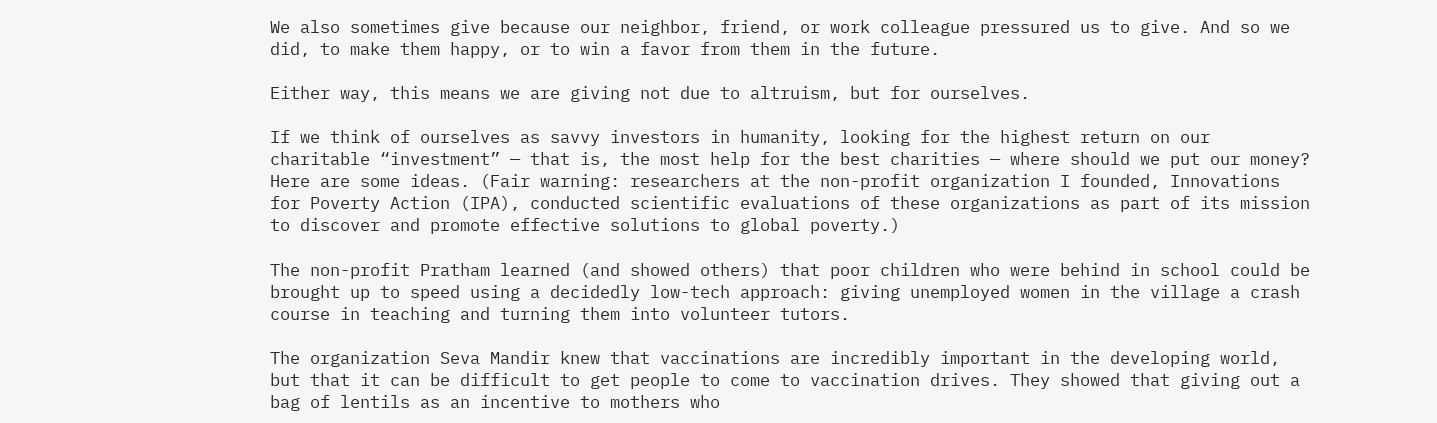We also sometimes give because our neighbor, friend, or work colleague pressured us to give. And so we did, to make them happy, or to win a favor from them in the future.

Either way, this means we are giving not due to altruism, but for ourselves.

If we think of ourselves as savvy investors in humanity, looking for the highest return on our charitable “investment” — that is, the most help for the best charities — where should we put our money?  Here are some ideas. (Fair warning: researchers at the non-profit organization I founded, Innovations for Poverty Action (IPA), conducted scientific evaluations of these organizations as part of its mission to discover and promote effective solutions to global poverty.)

The non-profit Pratham learned (and showed others) that poor children who were behind in school could be brought up to speed using a decidedly low-tech approach: giving unemployed women in the village a crash course in teaching and turning them into volunteer tutors.

The organization Seva Mandir knew that vaccinations are incredibly important in the developing world, but that it can be difficult to get people to come to vaccination drives. They showed that giving out a bag of lentils as an incentive to mothers who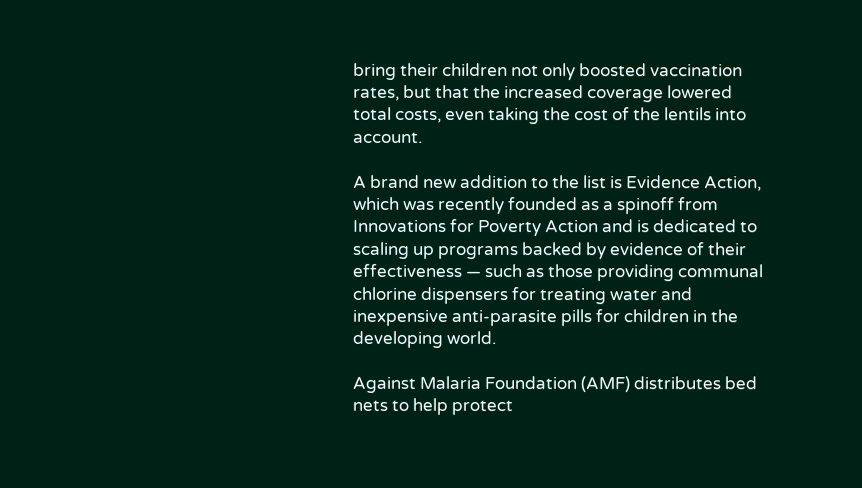bring their children not only boosted vaccination rates, but that the increased coverage lowered total costs, even taking the cost of the lentils into account.

A brand new addition to the list is Evidence Action, which was recently founded as a spinoff from Innovations for Poverty Action and is dedicated to scaling up programs backed by evidence of their effectiveness — such as those providing communal chlorine dispensers for treating water and inexpensive anti-parasite pills for children in the developing world.

Against Malaria Foundation (AMF) distributes bed nets to help protect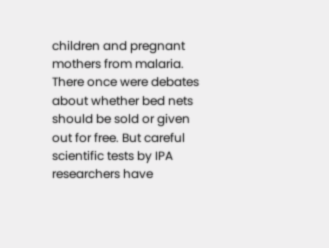children and pregnant mothers from malaria. There once were debates about whether bed nets should be sold or given out for free. But careful scientific tests by IPA researchers have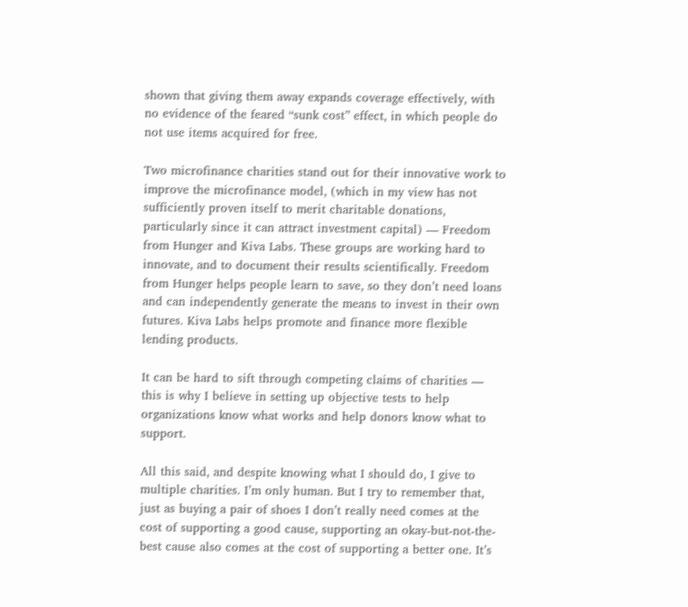shown that giving them away expands coverage effectively, with no evidence of the feared “sunk cost” effect, in which people do not use items acquired for free.

Two microfinance charities stand out for their innovative work to improve the microfinance model, (which in my view has not sufficiently proven itself to merit charitable donations, particularly since it can attract investment capital) — Freedom from Hunger and Kiva Labs. These groups are working hard to innovate, and to document their results scientifically. Freedom from Hunger helps people learn to save, so they don’t need loans and can independently generate the means to invest in their own futures. Kiva Labs helps promote and finance more flexible lending products.

It can be hard to sift through competing claims of charities — this is why I believe in setting up objective tests to help organizations know what works and help donors know what to support.

All this said, and despite knowing what I should do, I give to multiple charities. I’m only human. But I try to remember that, just as buying a pair of shoes I don’t really need comes at the cost of supporting a good cause, supporting an okay-but-not-the-best cause also comes at the cost of supporting a better one. It’s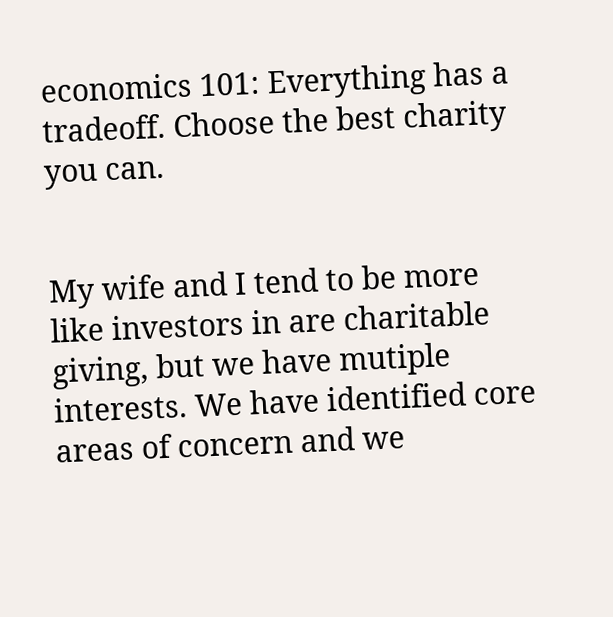economics 101: Everything has a tradeoff. Choose the best charity you can.


My wife and I tend to be more like investors in are charitable giving, but we have mutiple interests. We have identified core areas of concern and we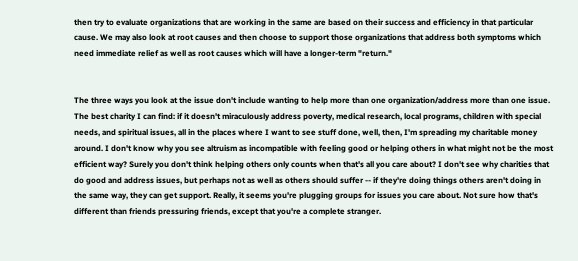then try to evaluate organizations that are working in the same are based on their success and efficiency in that particular cause. We may also look at root causes and then choose to support those organizations that address both symptoms which need immediate relief as well as root causes which will have a longer-term "return."


The three ways you look at the issue don't include wanting to help more than one organization/address more than one issue. The best charity I can find: if it doesn't miraculously address poverty, medical research, local programs, children with special needs, and spiritual issues, all in the places where I want to see stuff done, well, then, I'm spreading my charitable money around. I don't know why you see altruism as incompatible with feeling good or helping others in what might not be the most efficient way? Surely you don't think helping others only counts when that's all you care about? I don't see why charities that do good and address issues, but perhaps not as well as others should suffer -- if they're doing things others aren't doing in the same way, they can get support. Really, it seems you're plugging groups for issues you care about. Not sure how that's different than friends pressuring friends, except that you're a complete stranger.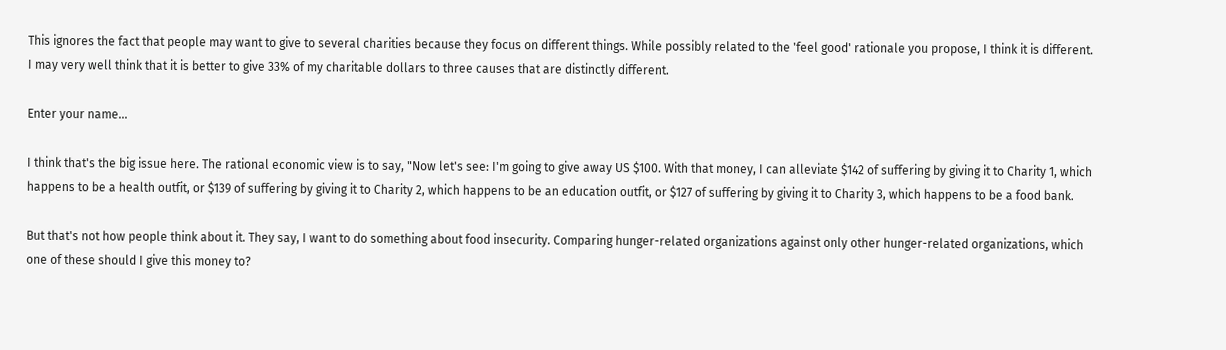This ignores the fact that people may want to give to several charities because they focus on different things. While possibly related to the 'feel good' rationale you propose, I think it is different. I may very well think that it is better to give 33% of my charitable dollars to three causes that are distinctly different.

Enter your name...

I think that's the big issue here. The rational economic view is to say, "Now let's see: I'm going to give away US $100. With that money, I can alleviate $142 of suffering by giving it to Charity 1, which happens to be a health outfit, or $139 of suffering by giving it to Charity 2, which happens to be an education outfit, or $127 of suffering by giving it to Charity 3, which happens to be a food bank.

But that's not how people think about it. They say, I want to do something about food insecurity. Comparing hunger-related organizations against only other hunger-related organizations, which one of these should I give this money to?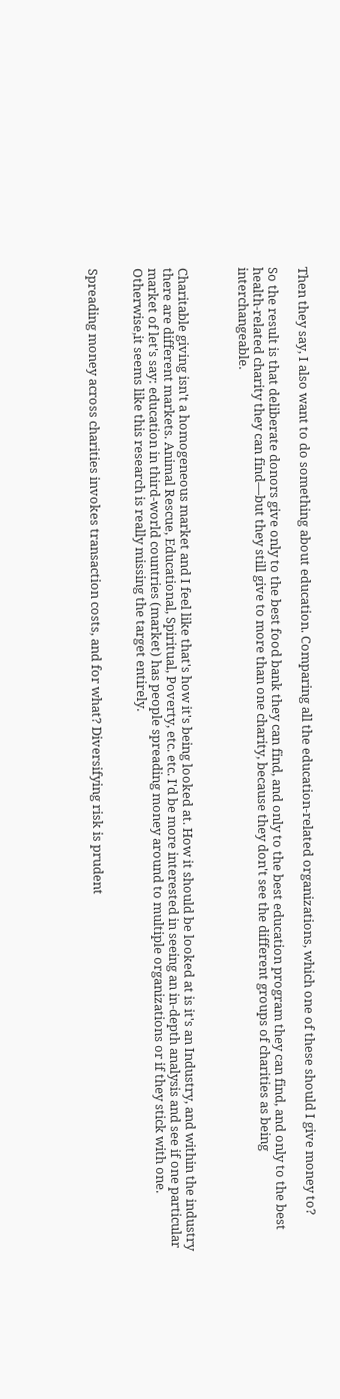Then they say, I also want to do something about education. Comparing all the education-related organizations, which one of these should I give money to?

So the result is that deliberate donors give only to the best food bank they can find, and only to the best education program they can find, and only to the best health-related charity they can find—but they still give to more than one charity, because they don't see the different groups of charities as being interchangeable.



Charitable giving isn't a homogeneous market and I feel like that's how it's being looked at. How it should be looked at is it's an Industry, and within the industry there are different markets. Animal Rescue, Educational, Spiritual, Poverty, etc. etc. I'd be more interested in seeing an in-depth analysis and see if one particular market of let's say: education in third-world countries (market) has people spreading money around to multiple organizations or if they stick with one. Otherwise,it seems like this research is really missing the target entirely.


Spreading money across charities invokes transaction costs, and for what? Diversifying risk is prudent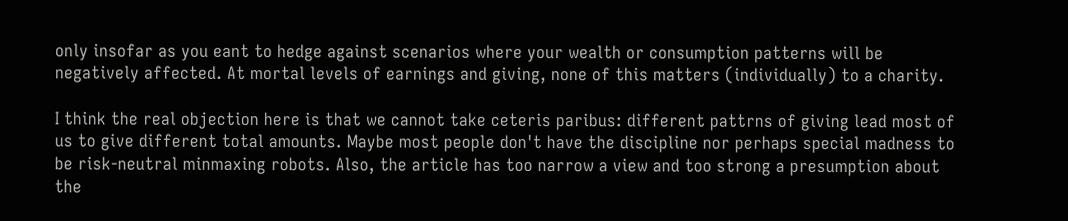only insofar as you eant to hedge against scenarios where your wealth or consumption patterns will be negatively affected. At mortal levels of earnings and giving, none of this matters (individually) to a charity.

I think the real objection here is that we cannot take ceteris paribus: different pattrns of giving lead most of us to give different total amounts. Maybe most people don't have the discipline nor perhaps special madness to be risk-neutral minmaxing robots. Also, the article has too narrow a view and too strong a presumption about the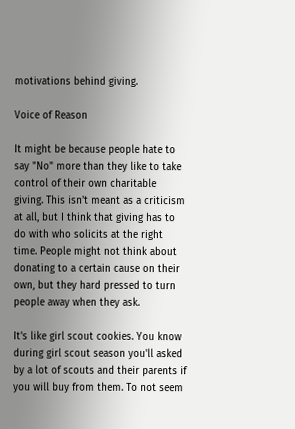motivations behind giving.

Voice of Reason

It might be because people hate to say "No" more than they like to take control of their own charitable giving. This isn't meant as a criticism at all, but I think that giving has to do with who solicits at the right time. People might not think about donating to a certain cause on their own, but they hard pressed to turn people away when they ask.

It's like girl scout cookies. You know during girl scout season you'll asked by a lot of scouts and their parents if you will buy from them. To not seem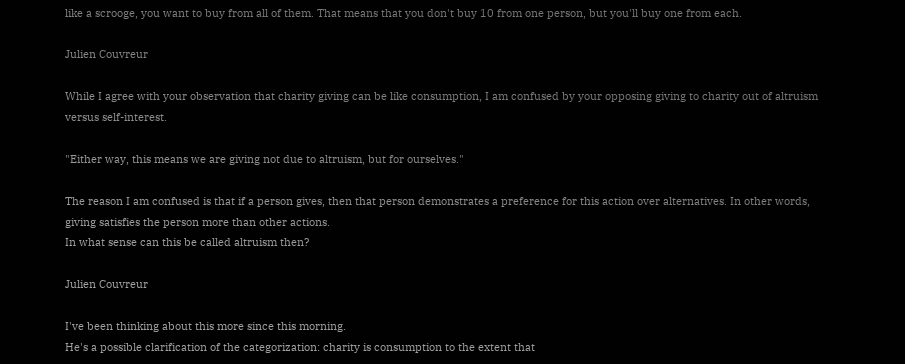like a scrooge, you want to buy from all of them. That means that you don't buy 10 from one person, but you'll buy one from each.

Julien Couvreur

While I agree with your observation that charity giving can be like consumption, I am confused by your opposing giving to charity out of altruism versus self-interest.

"Either way, this means we are giving not due to altruism, but for ourselves."

The reason I am confused is that if a person gives, then that person demonstrates a preference for this action over alternatives. In other words, giving satisfies the person more than other actions.
In what sense can this be called altruism then?

Julien Couvreur

I've been thinking about this more since this morning.
He's a possible clarification of the categorization: charity is consumption to the extent that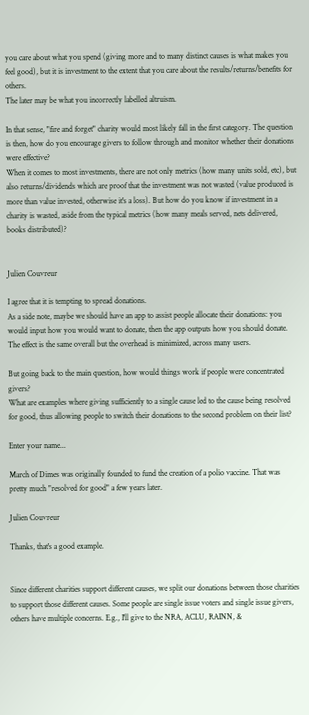you care about what you spend (giving more and to many distinct causes is what makes you feel good), but it is investment to the extent that you care about the results/returns/benefits for others.
The later may be what you incorrectly labelled altruism.

In that sense, "fire and forget" charity would most likely fall in the first category. The question is then, how do you encourage givers to follow through and monitor whether their donations were effective?
When it comes to most investments, there are not only metrics (how many units sold, etc), but also returns/dividends which are proof that the investment was not wasted (value produced is more than value invested, otherwise it's a loss). But how do you know if investment in a charity is wasted, aside from the typical metrics (how many meals served, nets delivered, books distributed)?


Julien Couvreur

I agree that it is tempting to spread donations.
As a side note, maybe we should have an app to assist people allocate their donations: you would input how you would want to donate, then the app outputs how you should donate. The effect is the same overall but the overhead is minimized, across many users.

But going back to the main question, how would things work if people were concentrated givers?
What are examples where giving sufficiently to a single cause led to the cause being resolved for good, thus allowing people to switch their donations to the second problem on their list?

Enter your name...

March of Dimes was originally founded to fund the creation of a polio vaccine. That was pretty much "resolved for good" a few years later.

Julien Couvreur

Thanks, that's a good example.


Since different charities support different causes, we split our donations between those charities to support those different causes. Some people are single issue voters and single issue givers, others have multiple concerns. E.g., I'll give to the NRA, ACLU, RAINN, &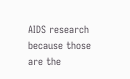AIDS research because those are the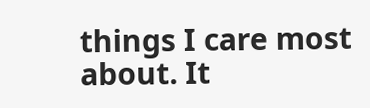things I care most about. It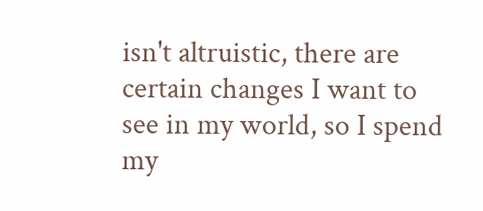isn't altruistic, there are certain changes I want to see in my world, so I spend my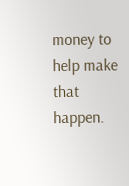money to help make that happen.